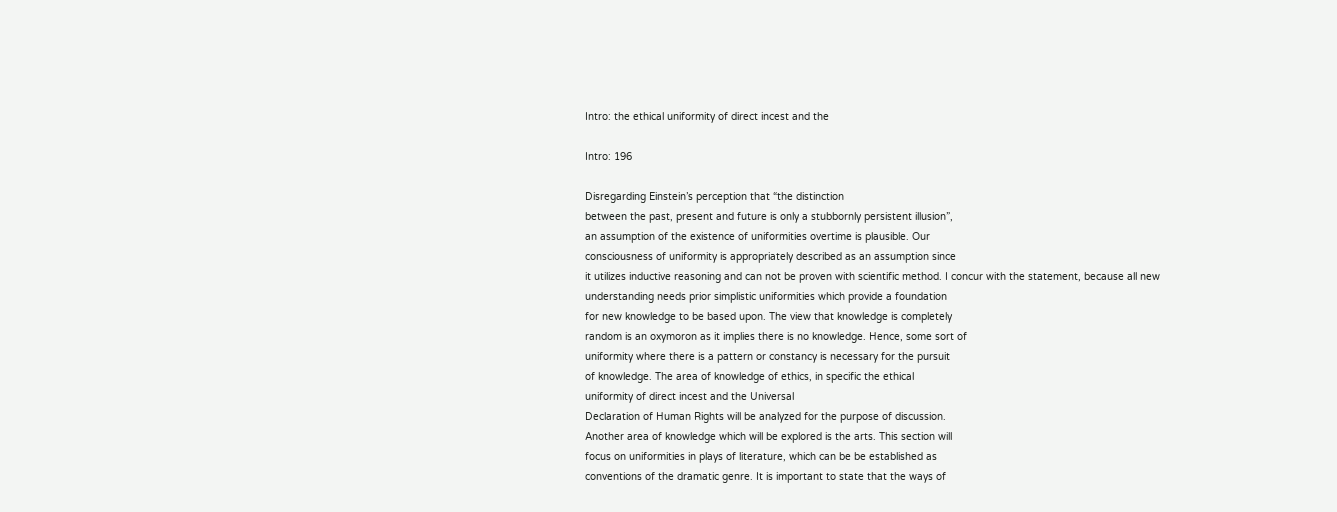Intro: the ethical uniformity of direct incest and the

Intro: 196

Disregarding Einstein’s perception that “the distinction
between the past, present and future is only a stubbornly persistent illusion”,
an assumption of the existence of uniformities overtime is plausible. Our
consciousness of uniformity is appropriately described as an assumption since
it utilizes inductive reasoning and can not be proven with scientific method. I concur with the statement, because all new
understanding needs prior simplistic uniformities which provide a foundation
for new knowledge to be based upon. The view that knowledge is completely
random is an oxymoron as it implies there is no knowledge. Hence, some sort of
uniformity where there is a pattern or constancy is necessary for the pursuit
of knowledge. The area of knowledge of ethics, in specific the ethical
uniformity of direct incest and the Universal
Declaration of Human Rights will be analyzed for the purpose of discussion.
Another area of knowledge which will be explored is the arts. This section will
focus on uniformities in plays of literature, which can be be established as
conventions of the dramatic genre. It is important to state that the ways of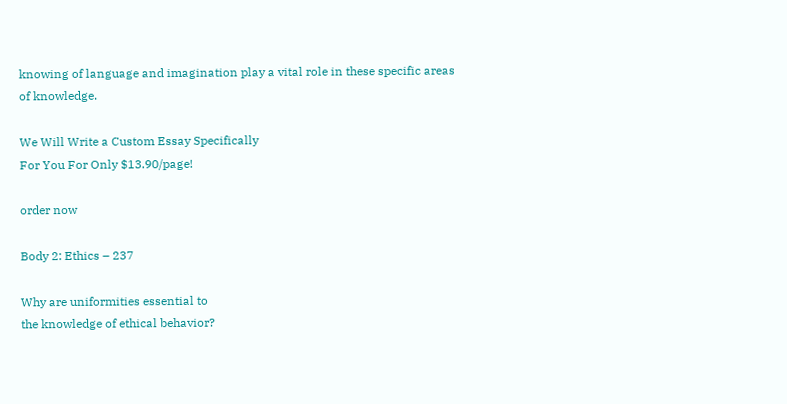knowing of language and imagination play a vital role in these specific areas
of knowledge.

We Will Write a Custom Essay Specifically
For You For Only $13.90/page!

order now

Body 2: Ethics – 237

Why are uniformities essential to
the knowledge of ethical behavior?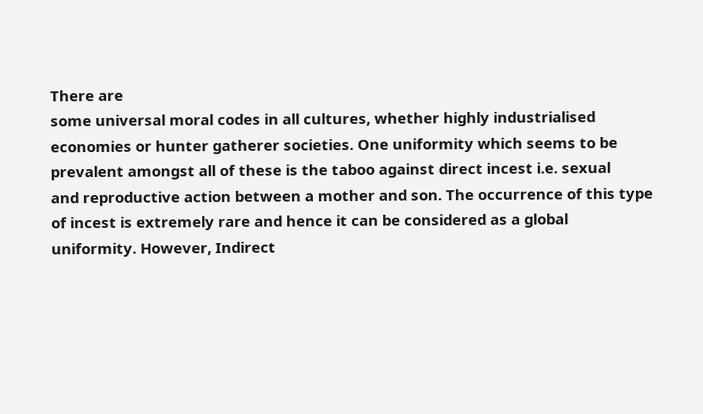There are
some universal moral codes in all cultures, whether highly industrialised
economies or hunter gatherer societies. One uniformity which seems to be
prevalent amongst all of these is the taboo against direct incest i.e. sexual
and reproductive action between a mother and son. The occurrence of this type
of incest is extremely rare and hence it can be considered as a global
uniformity. However, Indirect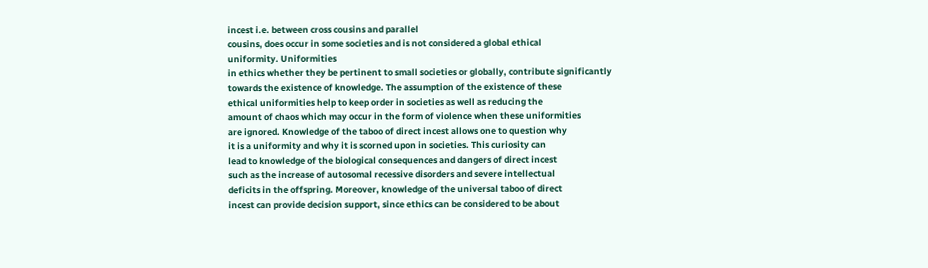incest i.e. between cross cousins and parallel
cousins, does occur in some societies and is not considered a global ethical
uniformity. Uniformities
in ethics whether they be pertinent to small societies or globally, contribute significantly
towards the existence of knowledge. The assumption of the existence of these
ethical uniformities help to keep order in societies as well as reducing the
amount of chaos which may occur in the form of violence when these uniformities
are ignored. Knowledge of the taboo of direct incest allows one to question why
it is a uniformity and why it is scorned upon in societies. This curiosity can
lead to knowledge of the biological consequences and dangers of direct incest
such as the increase of autosomal recessive disorders and severe intellectual
deficits in the offspring. Moreover, knowledge of the universal taboo of direct
incest can provide decision support, since ethics can be considered to be about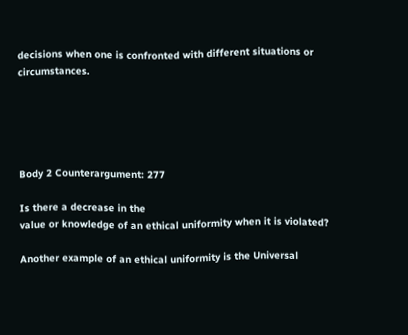decisions when one is confronted with different situations or circumstances.





Body 2 Counterargument: 277

Is there a decrease in the
value or knowledge of an ethical uniformity when it is violated?

Another example of an ethical uniformity is the Universal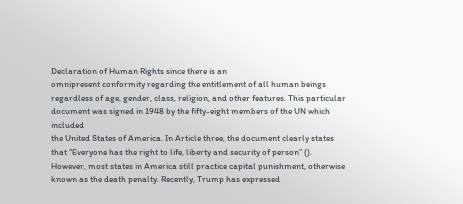Declaration of Human Rights since there is an
omnipresent conformity regarding the entitlement of all human beings regardless of age, gender, class, religion, and other features. This particular
document was signed in 1948 by the fifty-eight members of the UN which included
the United States of America. In Article three, the document clearly states
that “Everyone has the right to life, liberty and security of person” ().
However, most states in America still practice capital punishment, otherwise
known as the death penalty. Recently, Trump has expressed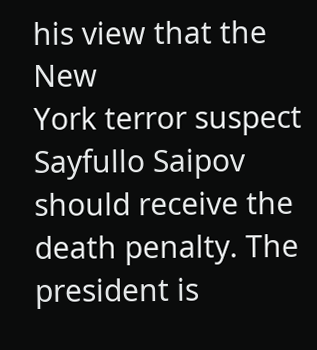his view that the New
York terror suspect Sayfullo Saipov should receive the death penalty. The
president is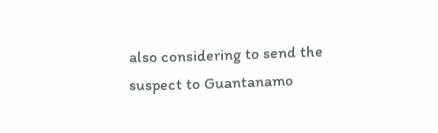also considering to send the suspect to Guantanamo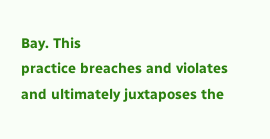Bay. This
practice breaches and violates and ultimately juxtaposes the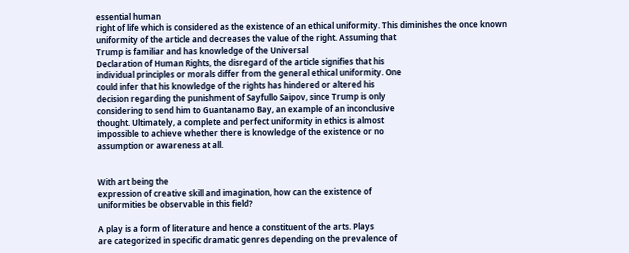essential human
right of life which is considered as the existence of an ethical uniformity. This diminishes the once known
uniformity of the article and decreases the value of the right. Assuming that
Trump is familiar and has knowledge of the Universal
Declaration of Human Rights, the disregard of the article signifies that his
individual principles or morals differ from the general ethical uniformity. One
could infer that his knowledge of the rights has hindered or altered his
decision regarding the punishment of Sayfullo Saipov, since Trump is only
considering to send him to Guantanamo Bay, an example of an inconclusive
thought. Ultimately, a complete and perfect uniformity in ethics is almost
impossible to achieve whether there is knowledge of the existence or no
assumption or awareness at all.


With art being the
expression of creative skill and imagination, how can the existence of
uniformities be observable in this field?

A play is a form of literature and hence a constituent of the arts. Plays
are categorized in specific dramatic genres depending on the prevalence of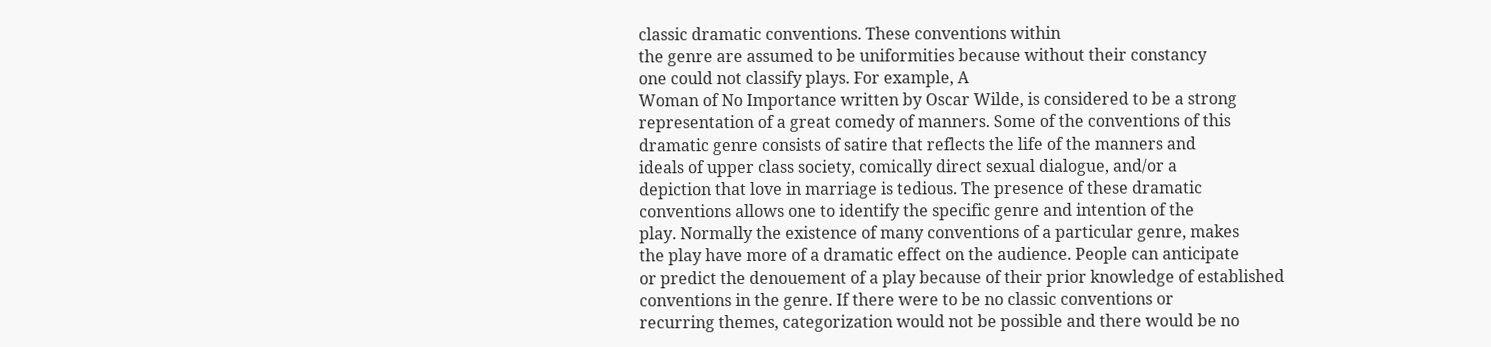classic dramatic conventions. These conventions within
the genre are assumed to be uniformities because without their constancy
one could not classify plays. For example, A
Woman of No Importance written by Oscar Wilde, is considered to be a strong
representation of a great comedy of manners. Some of the conventions of this
dramatic genre consists of satire that reflects the life of the manners and
ideals of upper class society, comically direct sexual dialogue, and/or a
depiction that love in marriage is tedious. The presence of these dramatic
conventions allows one to identify the specific genre and intention of the
play. Normally the existence of many conventions of a particular genre, makes
the play have more of a dramatic effect on the audience. People can anticipate
or predict the denouement of a play because of their prior knowledge of established
conventions in the genre. If there were to be no classic conventions or
recurring themes, categorization would not be possible and there would be no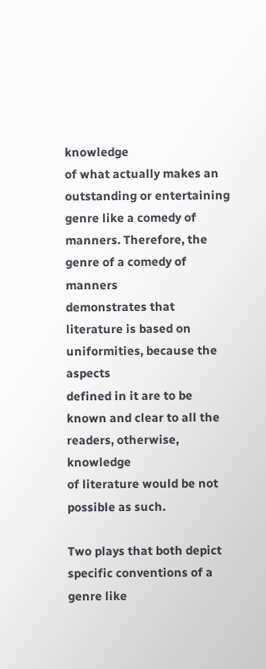knowledge
of what actually makes an outstanding or entertaining genre like a comedy of
manners. Therefore, the genre of a comedy of manners
demonstrates that literature is based on uniformities, because the aspects
defined in it are to be known and clear to all the readers, otherwise, knowledge
of literature would be not possible as such.

Two plays that both depict specific conventions of a genre like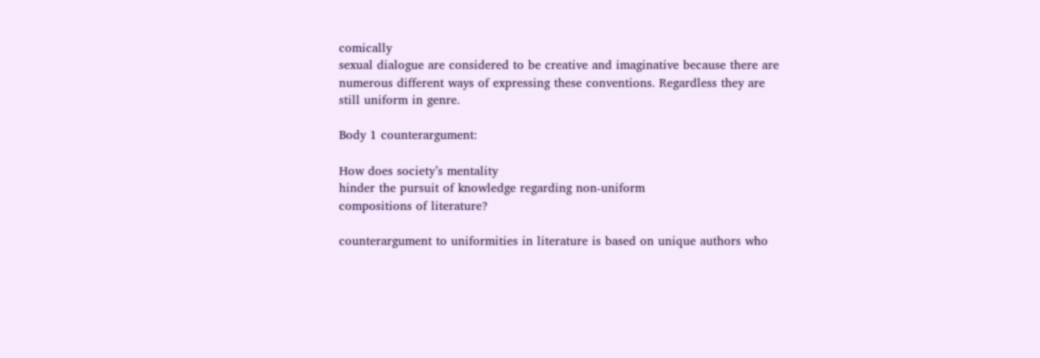comically
sexual dialogue are considered to be creative and imaginative because there are
numerous different ways of expressing these conventions. Regardless they are
still uniform in genre.

Body 1 counterargument:

How does society’s mentality
hinder the pursuit of knowledge regarding non-uniform
compositions of literature?

counterargument to uniformities in literature is based on unique authors who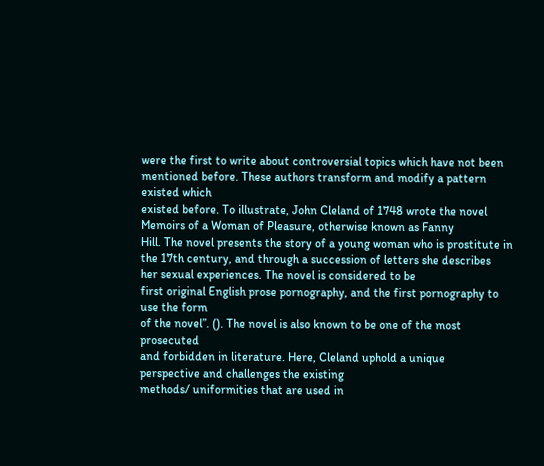were the first to write about controversial topics which have not been
mentioned before. These authors transform and modify a pattern existed which
existed before. To illustrate, John Cleland of 1748 wrote the novel Memoirs of a Woman of Pleasure, otherwise known as Fanny
Hill. The novel presents the story of a young woman who is prostitute in
the 17th century, and through a succession of letters she describes
her sexual experiences. The novel is considered to be
first original English prose pornography, and the first pornography to use the form
of the novel”. (). The novel is also known to be one of the most prosecuted
and forbidden in literature. Here, Cleland uphold a unique
perspective and challenges the existing
methods/ uniformities that are used in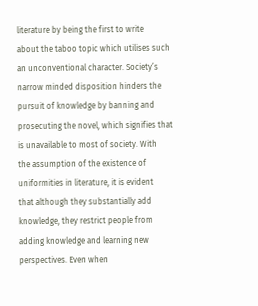literature by being the first to write
about the taboo topic which utilises such an unconventional character. Society’s
narrow minded disposition hinders the pursuit of knowledge by banning and
prosecuting the novel, which signifies that is unavailable to most of society. With
the assumption of the existence of uniformities in literature, it is evident
that although they substantially add knowledge, they restrict people from adding knowledge and learning new
perspectives. Even when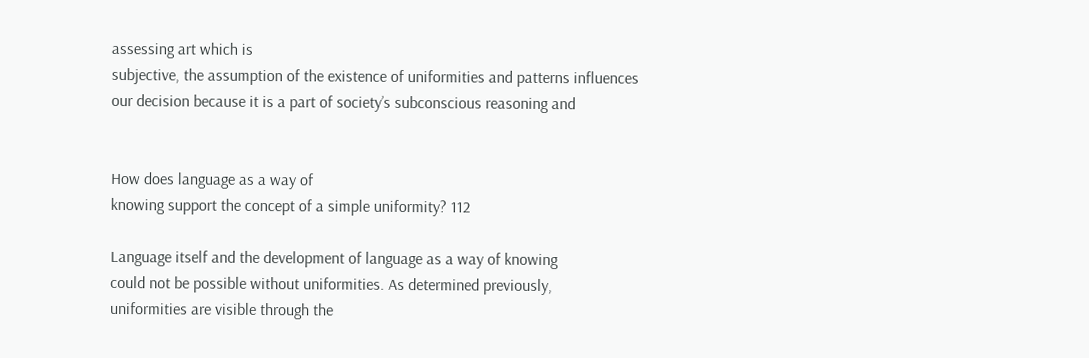assessing art which is
subjective, the assumption of the existence of uniformities and patterns influences
our decision because it is a part of society’s subconscious reasoning and


How does language as a way of
knowing support the concept of a simple uniformity? 112

Language itself and the development of language as a way of knowing
could not be possible without uniformities. As determined previously,
uniformities are visible through the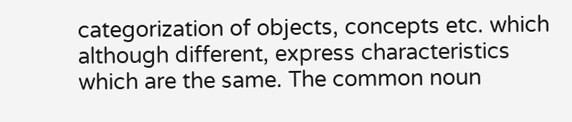categorization of objects, concepts etc. which
although different, express characteristics which are the same. The common noun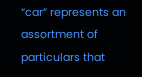“car” represents an assortment of particulars that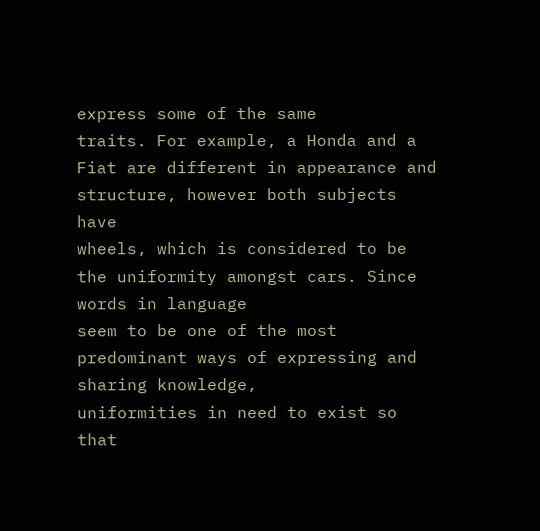express some of the same
traits. For example, a Honda and a
Fiat are different in appearance and structure, however both subjects have
wheels, which is considered to be the uniformity amongst cars. Since words in language
seem to be one of the most predominant ways of expressing and sharing knowledge,
uniformities in need to exist so that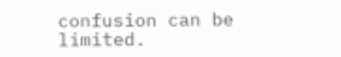confusion can be limited.